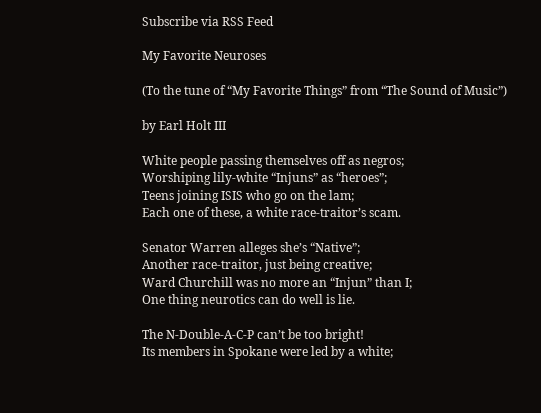Subscribe via RSS Feed

My Favorite Neuroses

(To the tune of “My Favorite Things” from “The Sound of Music”)

by Earl Holt III

White people passing themselves off as negros;
Worshiping lily-white “Injuns” as “heroes”;
Teens joining ISIS who go on the lam;
Each one of these, a white race-traitor’s scam.

Senator Warren alleges she’s “Native”;
Another race-traitor, just being creative;
Ward Churchill was no more an “Injun” than I;
One thing neurotics can do well is lie.

The N-Double-A-C-P can’t be too bright!
Its members in Spokane were led by a white;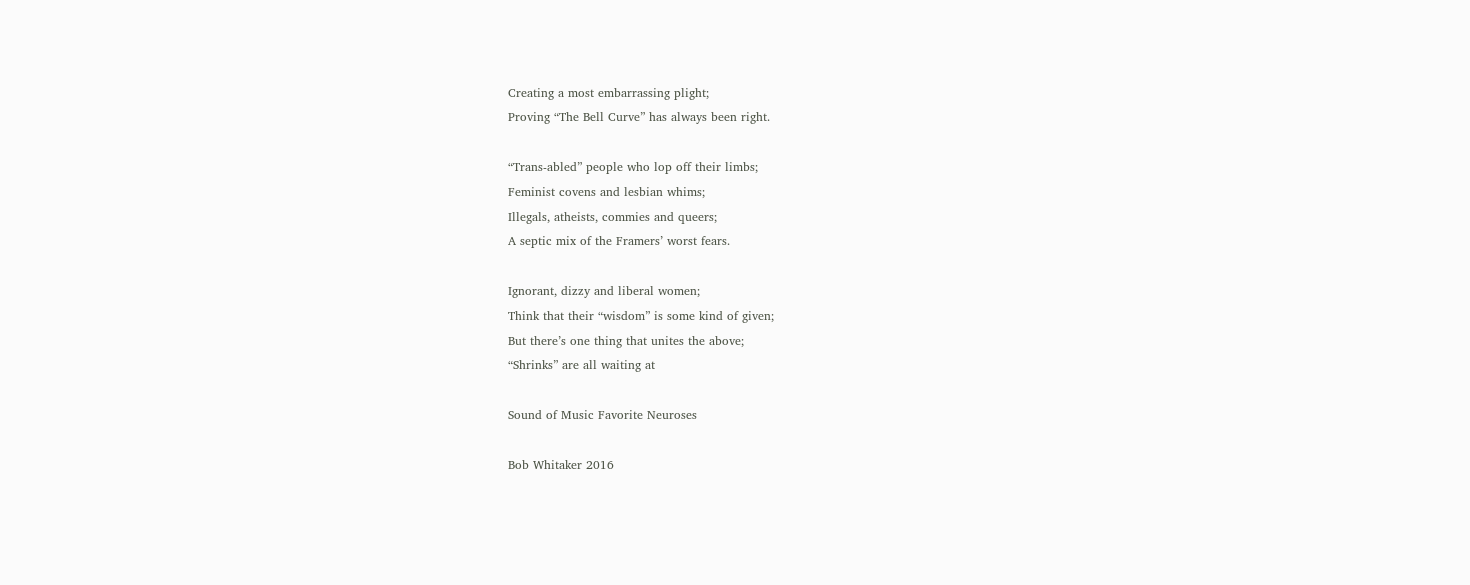Creating a most embarrassing plight;
Proving “The Bell Curve” has always been right.

“Trans-abled” people who lop off their limbs;
Feminist covens and lesbian whims;
Illegals, atheists, commies and queers;
A septic mix of the Framers’ worst fears.

Ignorant, dizzy and liberal women;
Think that their “wisdom” is some kind of given;
But there’s one thing that unites the above;
“Shrinks” are all waiting at

Sound of Music Favorite Neuroses

Bob Whitaker 2016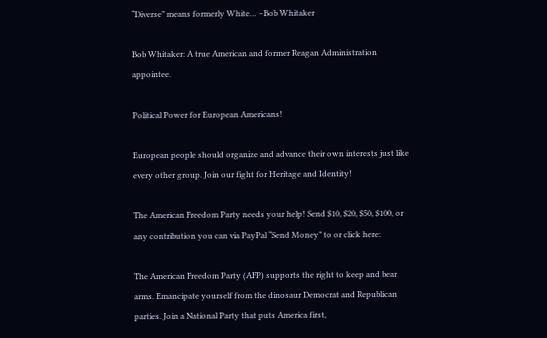“Diverse” means formerly White… –Bob Whitaker

Bob Whitaker: A true American and former Reagan Administration appointee.

Political Power for European Americans!

European people should organize and advance their own interests just like every other group. Join our fight for Heritage and Identity!

The American Freedom Party needs your help! Send $10, $20, $50, $100, or any contribution you can via PayPal “Send Money” to or click here:

The American Freedom Party (AFP) supports the right to keep and bear arms. Emancipate yourself from the dinosaur Democrat and Republican parties. Join a National Party that puts America first,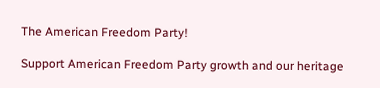The American Freedom Party!

Support American Freedom Party growth and our heritage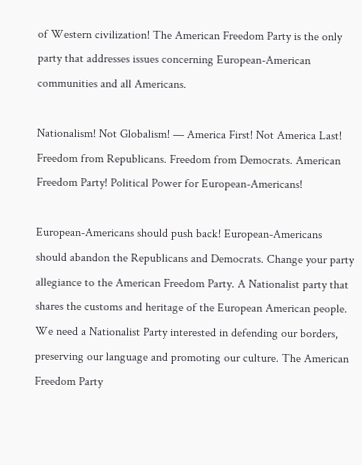of Western civilization! The American Freedom Party is the only party that addresses issues concerning European-American communities and all Americans.

Nationalism! Not Globalism! — America First! Not America Last!
Freedom from Republicans. Freedom from Democrats. American Freedom Party! Political Power for European-Americans!

European-Americans should push back! European-Americans should abandon the Republicans and Democrats. Change your party allegiance to the American Freedom Party. A Nationalist party that shares the customs and heritage of the European American people. We need a Nationalist Party interested in defending our borders, preserving our language and promoting our culture. The American Freedom Party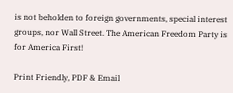is not beholden to foreign governments, special interest groups, nor Wall Street. The American Freedom Party is for America First!

Print Friendly, PDF & Email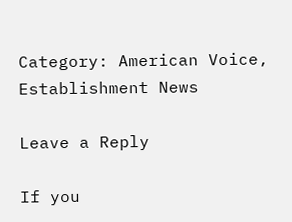Category: American Voice, Establishment News

Leave a Reply

If you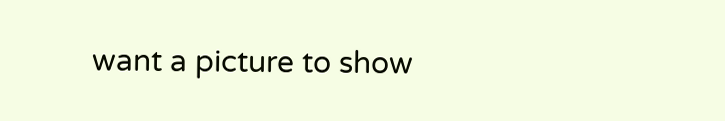want a picture to show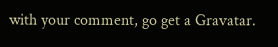with your comment, go get a Gravatar.